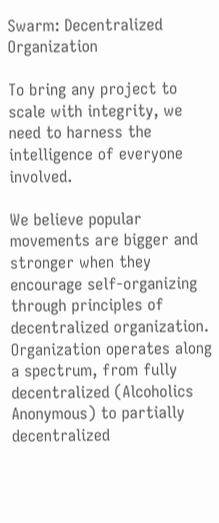Swarm: Decentralized Organization

To bring any project to scale with integrity, we need to harness the intelligence of everyone involved.

We believe popular movements are bigger and stronger when they encourage self-organizing through principles of decentralized organization. Organization operates along a spectrum, from fully decentralized (Alcoholics Anonymous) to partially decentralized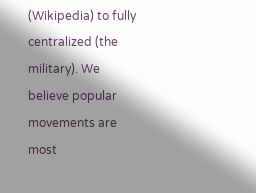(Wikipedia) to fully centralized (the military). We believe popular movements are most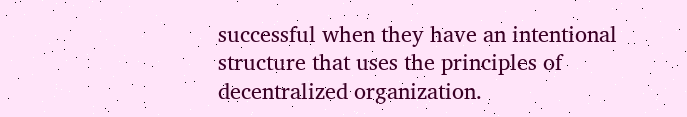successful when they have an intentional structure that uses the principles of decentralized organization.